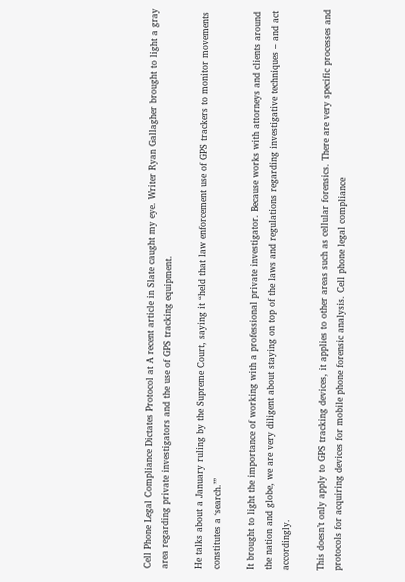Cell Phone Legal Compliance Dictates Protocol at A recent article in Slate caught my eye. Writer Ryan Gallagher brought to light a gray area regarding private investigators and the use of GPS tracking equipment.

He talks about a January ruling by the Supreme Court, saying it “held that law enforcement use of GPS trackers to monitor movements constitutes a ‘search.’”

It brought to light the importance of working with a professional private investigator. Because works with attorneys and clients around the nation and globe, we are very diligent about staying on top of the laws and regulations regarding investigative techniques – and act accordingly.

This doesn’t only apply to GPS tracking devices, it applies to other areas such as cellular forensics. There are very specific processes and protocols for acquiring devices for mobile phone forensic analysis. Cell phone legal compliance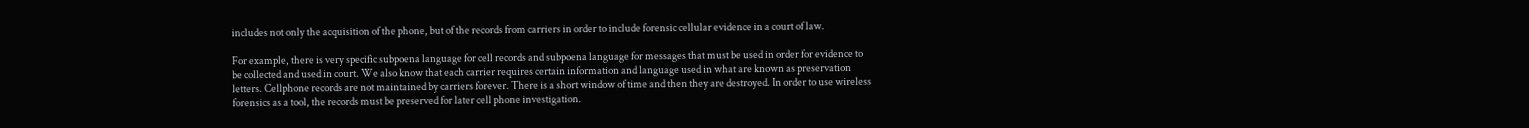includes not only the acquisition of the phone, but of the records from carriers in order to include forensic cellular evidence in a court of law.

For example, there is very specific subpoena language for cell records and subpoena language for messages that must be used in order for evidence to be collected and used in court. We also know that each carrier requires certain information and language used in what are known as preservation letters. Cellphone records are not maintained by carriers forever. There is a short window of time and then they are destroyed. In order to use wireless forensics as a tool, the records must be preserved for later cell phone investigation.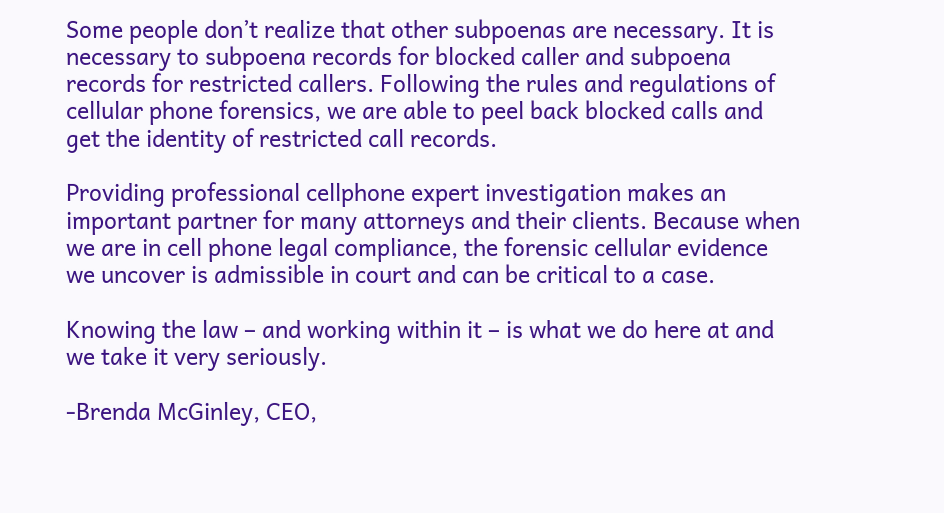Some people don’t realize that other subpoenas are necessary. It is necessary to subpoena records for blocked caller and subpoena records for restricted callers. Following the rules and regulations of cellular phone forensics, we are able to peel back blocked calls and get the identity of restricted call records.

Providing professional cellphone expert investigation makes an important partner for many attorneys and their clients. Because when we are in cell phone legal compliance, the forensic cellular evidence we uncover is admissible in court and can be critical to a case.

Knowing the law – and working within it – is what we do here at and we take it very seriously.

-Brenda McGinley, CEO,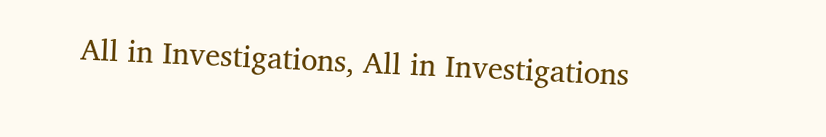All in Investigations, All in Investigations